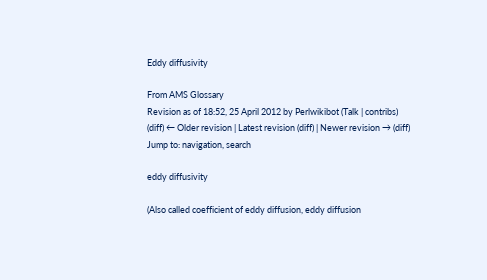Eddy diffusivity

From AMS Glossary
Revision as of 18:52, 25 April 2012 by Perlwikibot (Talk | contribs)
(diff) ← Older revision | Latest revision (diff) | Newer revision → (diff)
Jump to: navigation, search

eddy diffusivity

(Also called coefficient of eddy diffusion, eddy diffusion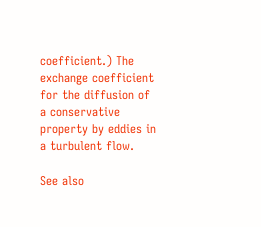coefficient.) The exchange coefficient for the diffusion of a conservative property by eddies in a turbulent flow.

See also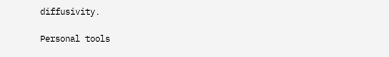diffusivity.

Personal tools